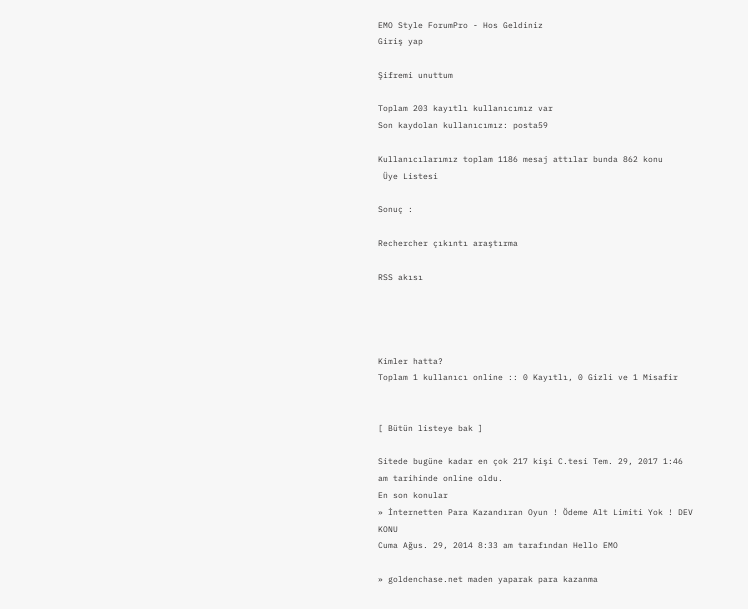EMO Style ForumPro - Hos Geldiniz
Giriş yap

Şifremi unuttum

Toplam 203 kayıtlı kullanıcımız var
Son kaydolan kullanıcımız: posta59

Kullanıcılarımız toplam 1186 mesaj attılar bunda 862 konu
 Üye Listesi

Sonuç :

Rechercher çıkıntı araştırma

RSS akısı




Kimler hatta?
Toplam 1 kullanıcı online :: 0 Kayıtlı, 0 Gizli ve 1 Misafir


[ Bütün listeye bak ]

Sitede bugüne kadar en çok 217 kişi C.tesi Tem. 29, 2017 1:46 am tarihinde online oldu.
En son konular
» İnternetten Para Kazandıran Oyun ! Ödeme Alt Limiti Yok ! DEV KONU
Cuma Ağus. 29, 2014 8:33 am tarafından Hello EMO

» goldenchase.net maden yaparak para kazanma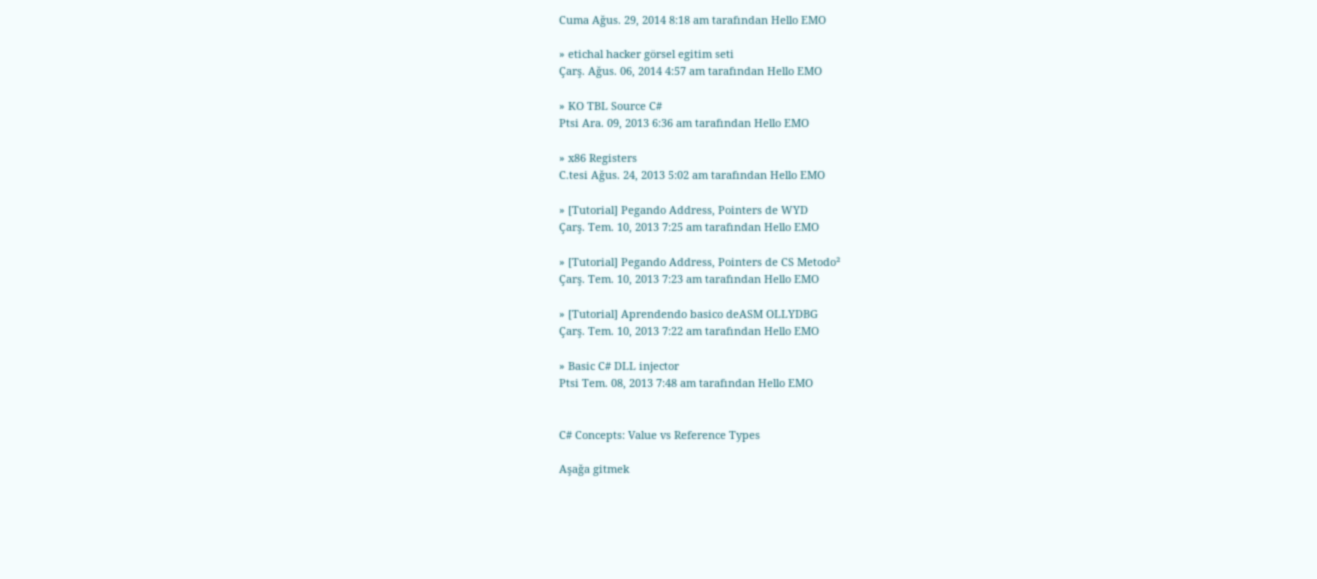Cuma Ağus. 29, 2014 8:18 am tarafından Hello EMO

» etichal hacker görsel egitim seti
Çarş. Ağus. 06, 2014 4:57 am tarafından Hello EMO

» KO TBL Source C#
Ptsi Ara. 09, 2013 6:36 am tarafından Hello EMO

» x86 Registers
C.tesi Ağus. 24, 2013 5:02 am tarafından Hello EMO

» [Tutorial] Pegando Address, Pointers de WYD
Çarş. Tem. 10, 2013 7:25 am tarafından Hello EMO

» [Tutorial] Pegando Address, Pointers de CS Metodo²
Çarş. Tem. 10, 2013 7:23 am tarafından Hello EMO

» [Tutorial] Aprendendo basico deASM OLLYDBG
Çarş. Tem. 10, 2013 7:22 am tarafından Hello EMO

» Basic C# DLL injector
Ptsi Tem. 08, 2013 7:48 am tarafından Hello EMO


C# Concepts: Value vs Reference Types

Aşağa gitmek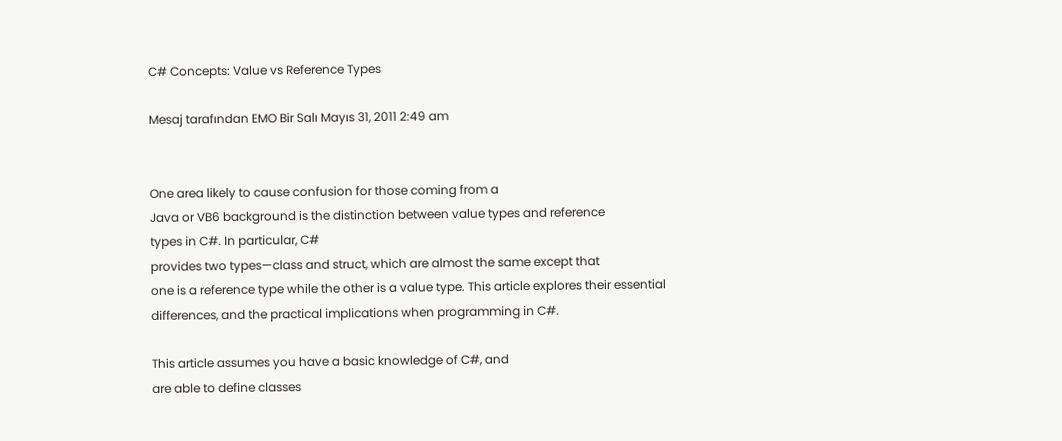C# Concepts: Value vs Reference Types

Mesaj tarafından EMO Bir Salı Mayıs 31, 2011 2:49 am


One area likely to cause confusion for those coming from a
Java or VB6 background is the distinction between value types and reference
types in C#. In particular, C#
provides two types—class and struct, which are almost the same except that
one is a reference type while the other is a value type. This article explores their essential
differences, and the practical implications when programming in C#.

This article assumes you have a basic knowledge of C#, and
are able to define classes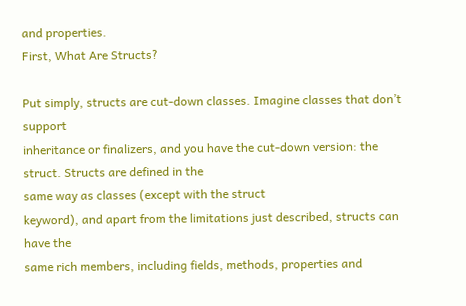and properties.
First, What Are Structs?

Put simply, structs are cut-down classes. Imagine classes that don’t support
inheritance or finalizers, and you have the cut-down version: the
struct. Structs are defined in the
same way as classes (except with the struct
keyword), and apart from the limitations just described, structs can have the
same rich members, including fields, methods, properties and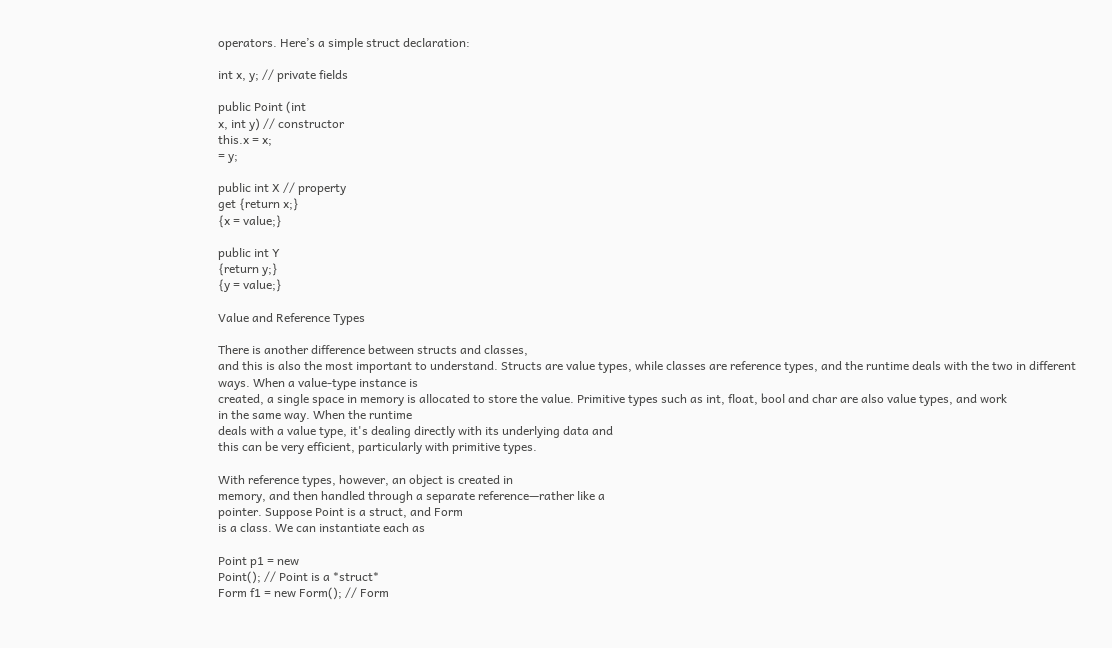operators. Here’s a simple struct declaration:

int x, y; // private fields

public Point (int
x, int y) // constructor
this.x = x;
= y;

public int X // property
get {return x;}
{x = value;}

public int Y
{return y;}
{y = value;}

Value and Reference Types

There is another difference between structs and classes,
and this is also the most important to understand. Structs are value types, while classes are reference types, and the runtime deals with the two in different
ways. When a value-type instance is
created, a single space in memory is allocated to store the value. Primitive types such as int, float, bool and char are also value types, and work
in the same way. When the runtime
deals with a value type, it's dealing directly with its underlying data and
this can be very efficient, particularly with primitive types.

With reference types, however, an object is created in
memory, and then handled through a separate reference—rather like a
pointer. Suppose Point is a struct, and Form
is a class. We can instantiate each as

Point p1 = new
Point(); // Point is a *struct*
Form f1 = new Form(); // Form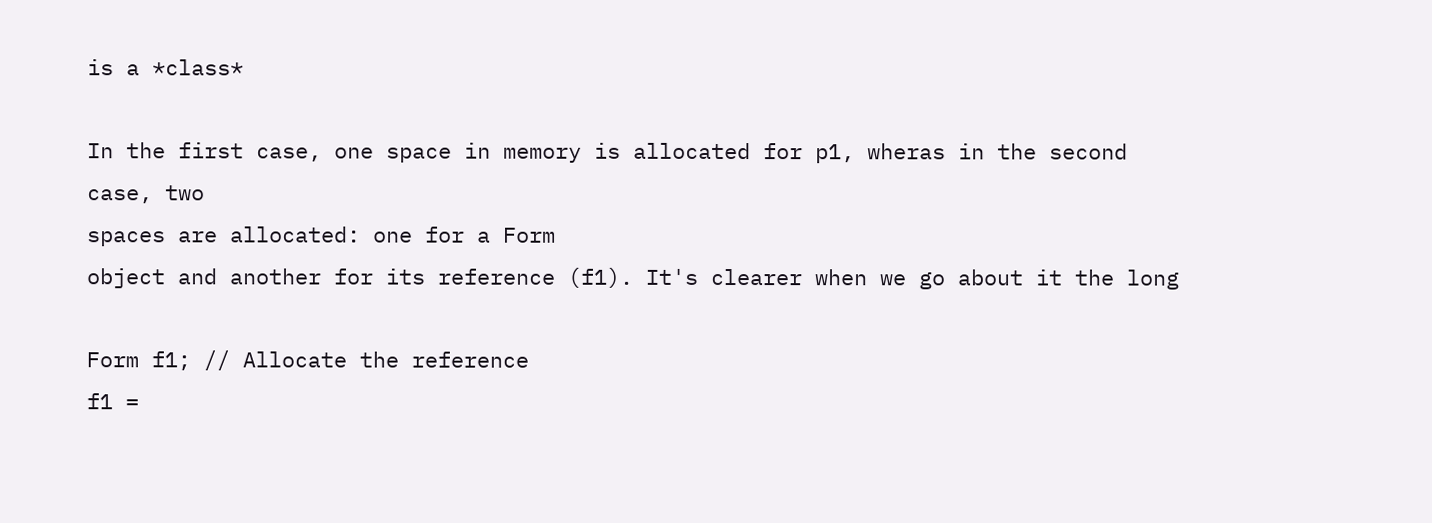is a *class*

In the first case, one space in memory is allocated for p1, wheras in the second case, two
spaces are allocated: one for a Form
object and another for its reference (f1). It's clearer when we go about it the long

Form f1; // Allocate the reference
f1 =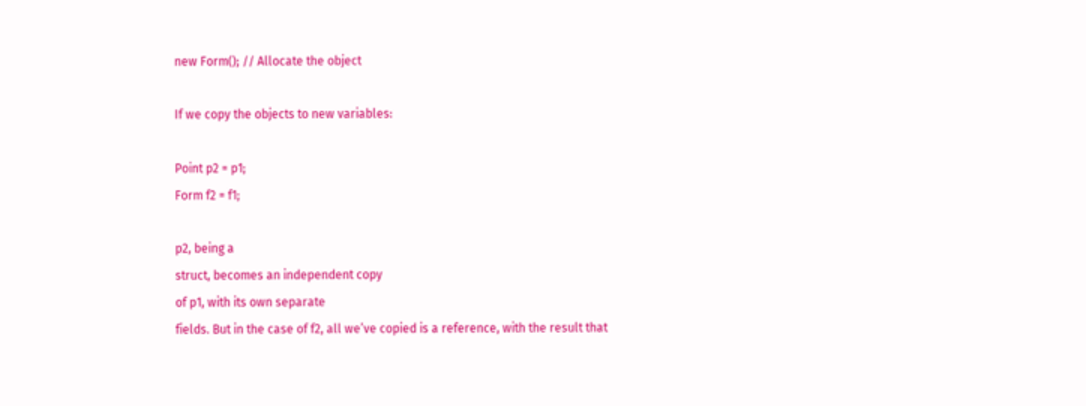new Form(); // Allocate the object

If we copy the objects to new variables:

Point p2 = p1;
Form f2 = f1;

p2, being a
struct, becomes an independent copy
of p1, with its own separate
fields. But in the case of f2, all we’ve copied is a reference, with the result that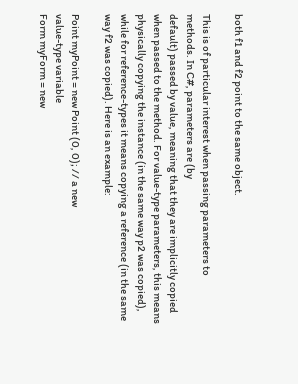both f1 and f2 point to the same object.

This is of particular interest when passing parameters to
methods. In C#, parameters are (by
default) passed by value, meaning that they are implicitly copied when passed to the method. For value-type parameters, this means
physically copying the instance (in the same way p2 was copied), while for reference-types it means copying a reference (in the same way f2 was copied). Here is an example:

Point myPoint = new Point (0, 0); // a new
value-type variable
Form myForm = new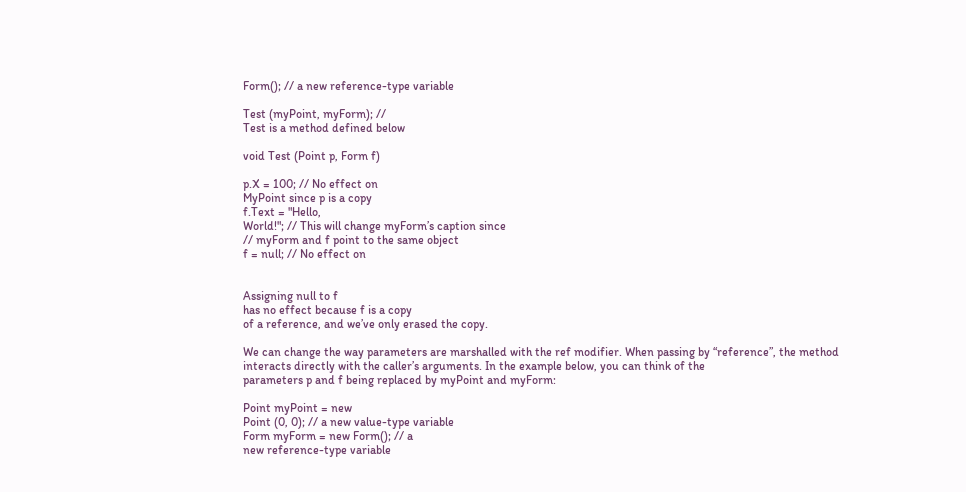Form(); // a new reference-type variable

Test (myPoint, myForm); //
Test is a method defined below

void Test (Point p, Form f)

p.X = 100; // No effect on
MyPoint since p is a copy
f.Text = "Hello,
World!"; // This will change myForm’s caption since
// myForm and f point to the same object
f = null; // No effect on


Assigning null to f
has no effect because f is a copy
of a reference, and we’ve only erased the copy.

We can change the way parameters are marshalled with the ref modifier. When passing by “reference”, the method
interacts directly with the caller’s arguments. In the example below, you can think of the
parameters p and f being replaced by myPoint and myForm:

Point myPoint = new
Point (0, 0); // a new value-type variable
Form myForm = new Form(); // a
new reference-type variable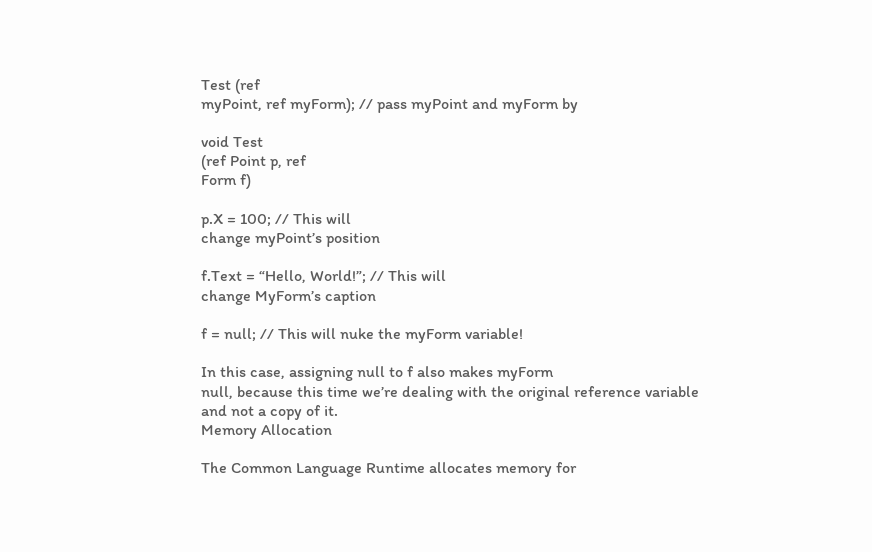Test (ref
myPoint, ref myForm); // pass myPoint and myForm by

void Test
(ref Point p, ref
Form f)

p.X = 100; // This will
change myPoint’s position

f.Text = “Hello, World!”; // This will
change MyForm’s caption

f = null; // This will nuke the myForm variable!

In this case, assigning null to f also makes myForm
null, because this time we’re dealing with the original reference variable
and not a copy of it.
Memory Allocation

The Common Language Runtime allocates memory for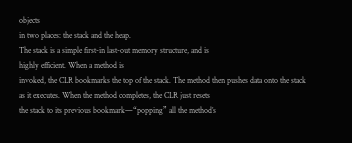objects
in two places: the stack and the heap.
The stack is a simple first-in last-out memory structure, and is
highly efficient. When a method is
invoked, the CLR bookmarks the top of the stack. The method then pushes data onto the stack as it executes. When the method completes, the CLR just resets
the stack to its previous bookmark—“popping” all the method’s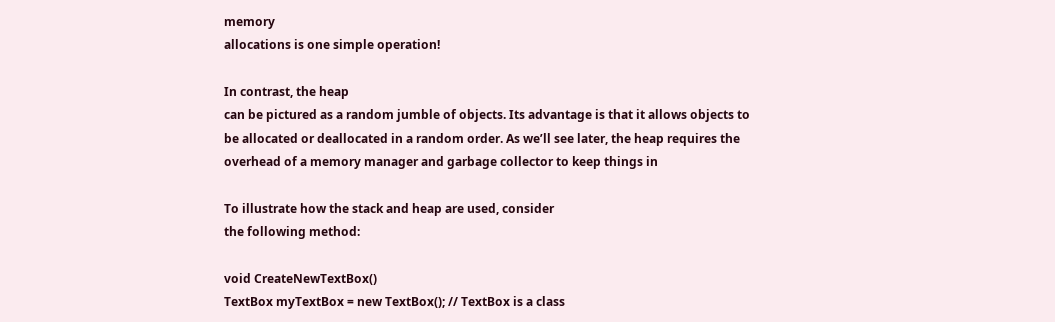memory
allocations is one simple operation!

In contrast, the heap
can be pictured as a random jumble of objects. Its advantage is that it allows objects to
be allocated or deallocated in a random order. As we’ll see later, the heap requires the
overhead of a memory manager and garbage collector to keep things in

To illustrate how the stack and heap are used, consider
the following method:

void CreateNewTextBox()
TextBox myTextBox = new TextBox(); // TextBox is a class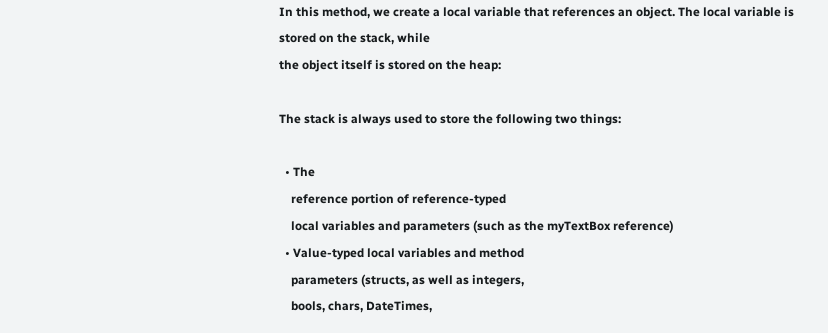In this method, we create a local variable that references an object. The local variable is stored on the stack, while
the object itself is stored on the heap:

The stack is always used to store the following two things:

  • The
    reference portion of reference-typed
    local variables and parameters (such as the myTextBox reference)
  • Value-typed local variables and method
    parameters (structs, as well as integers,
    bools, chars, DateTimes,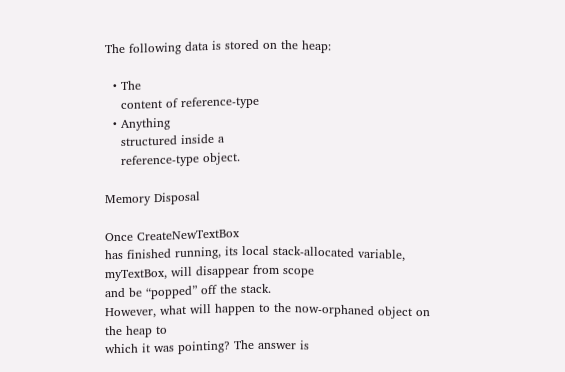The following data is stored on the heap:

  • The
    content of reference-type
  • Anything
    structured inside a
    reference-type object.

Memory Disposal

Once CreateNewTextBox
has finished running, its local stack-allocated variable, myTextBox, will disappear from scope
and be “popped” off the stack.
However, what will happen to the now-orphaned object on the heap to
which it was pointing? The answer is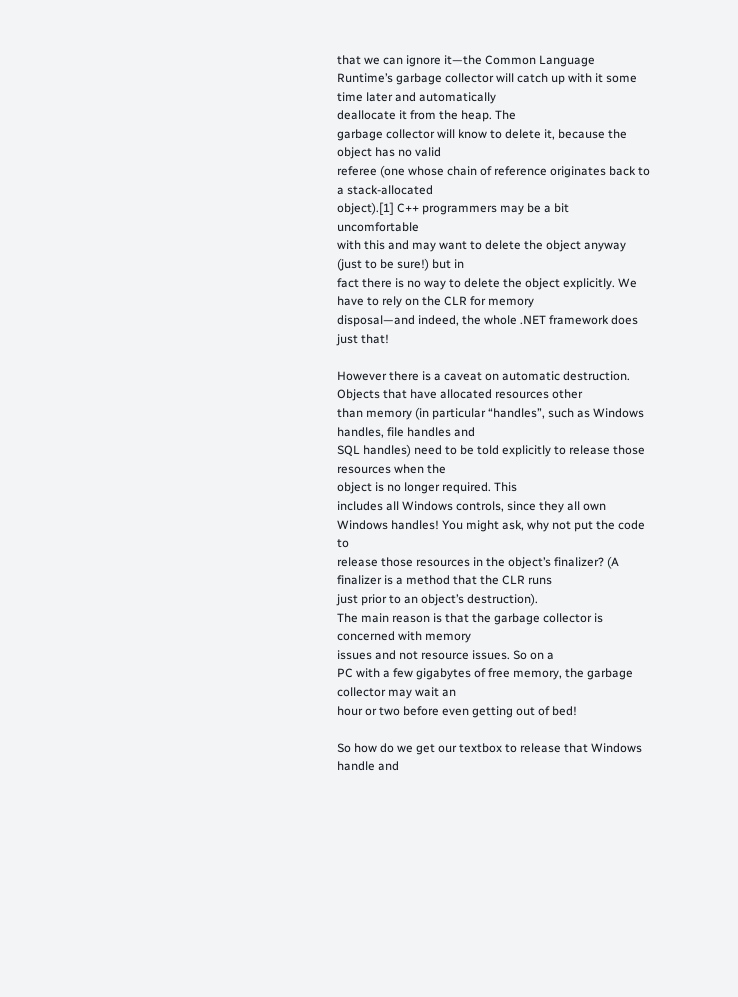that we can ignore it—the Common Language Runtime’s garbage collector will catch up with it some time later and automatically
deallocate it from the heap. The
garbage collector will know to delete it, because the object has no valid
referee (one whose chain of reference originates back to a stack-allocated
object).[1] C++ programmers may be a bit uncomfortable
with this and may want to delete the object anyway (just to be sure!) but in
fact there is no way to delete the object explicitly. We have to rely on the CLR for memory
disposal—and indeed, the whole .NET framework does just that!

However there is a caveat on automatic destruction. Objects that have allocated resources other
than memory (in particular “handles”, such as Windows handles, file handles and
SQL handles) need to be told explicitly to release those resources when the
object is no longer required. This
includes all Windows controls, since they all own Windows handles! You might ask, why not put the code to
release those resources in the object’s finalizer? (A finalizer is a method that the CLR runs
just prior to an object’s destruction).
The main reason is that the garbage collector is concerned with memory
issues and not resource issues. So on a
PC with a few gigabytes of free memory, the garbage collector may wait an
hour or two before even getting out of bed!

So how do we get our textbox to release that Windows
handle and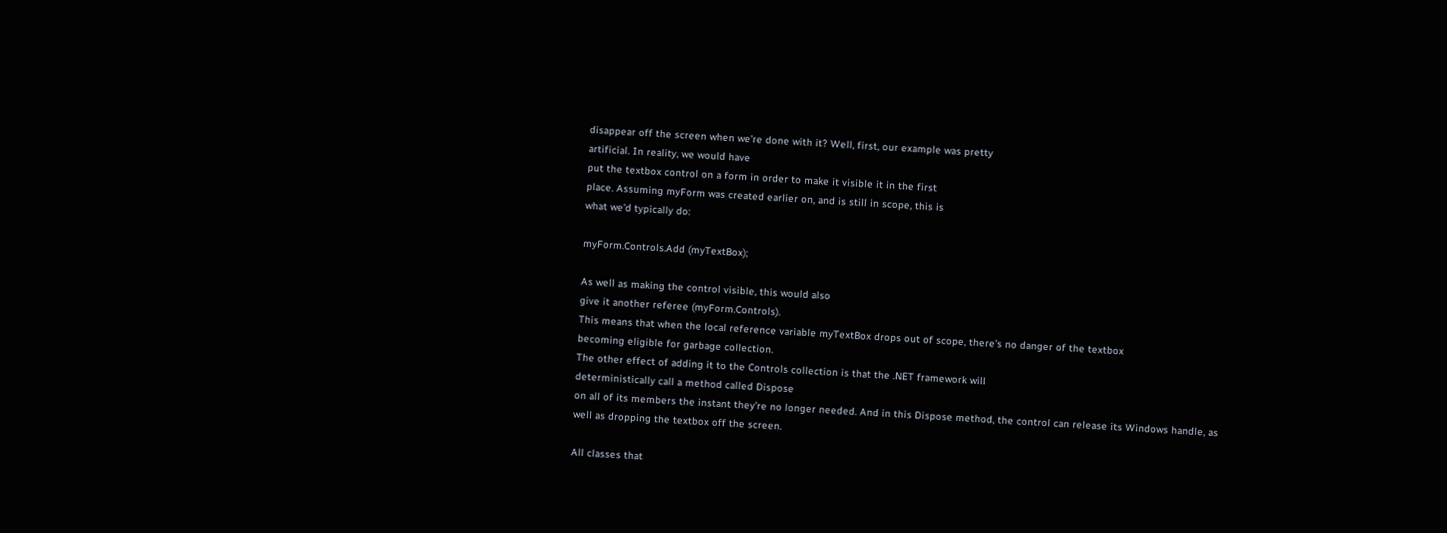disappear off the screen when we’re done with it? Well, first, our example was pretty
artificial. In reality, we would have
put the textbox control on a form in order to make it visible it in the first
place. Assuming myForm was created earlier on, and is still in scope, this is
what we’d typically do:

myForm.Controls.Add (myTextBox);

As well as making the control visible, this would also
give it another referee (myForm.Controls).
This means that when the local reference variable myTextBox drops out of scope, there’s no danger of the textbox
becoming eligible for garbage collection.
The other effect of adding it to the Controls collection is that the .NET framework will
deterministically call a method called Dispose
on all of its members the instant they’re no longer needed. And in this Dispose method, the control can release its Windows handle, as
well as dropping the textbox off the screen.

All classes that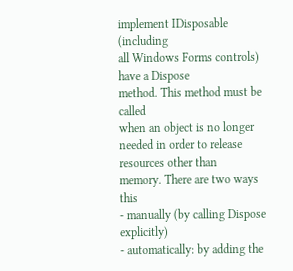implement IDisposable (including
all Windows Forms controls) have a Dispose
method. This method must be called
when an object is no longer needed in order to release resources other than
memory. There are two ways this
- manually (by calling Dispose explicitly)
- automatically: by adding the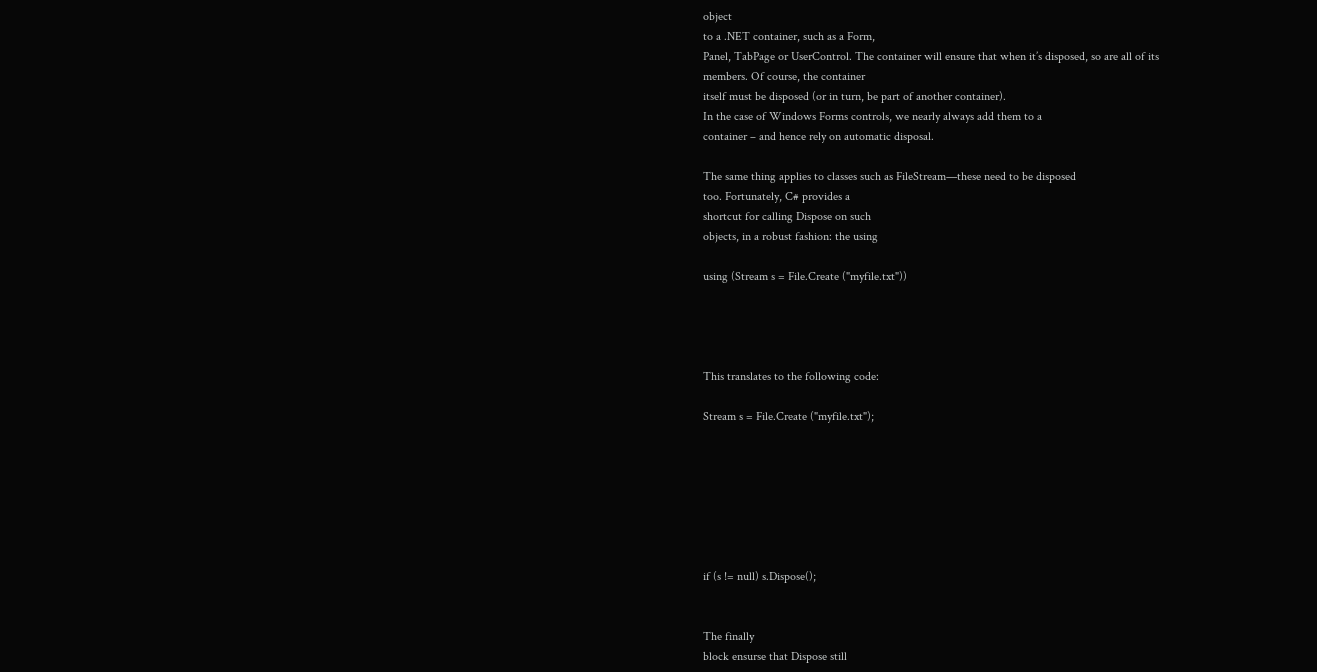object
to a .NET container, such as a Form,
Panel, TabPage or UserControl. The container will ensure that when it’s disposed, so are all of its
members. Of course, the container
itself must be disposed (or in turn, be part of another container).
In the case of Windows Forms controls, we nearly always add them to a
container – and hence rely on automatic disposal.

The same thing applies to classes such as FileStream—these need to be disposed
too. Fortunately, C# provides a
shortcut for calling Dispose on such
objects, in a robust fashion: the using

using (Stream s = File.Create ("myfile.txt"))




This translates to the following code:

Stream s = File.Create ("myfile.txt");







if (s != null) s.Dispose();


The finally
block ensurse that Dispose still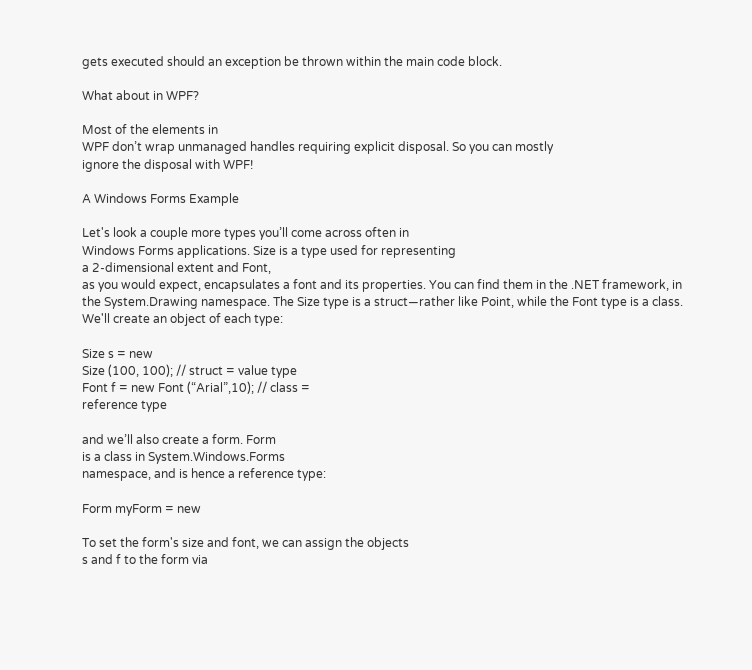gets executed should an exception be thrown within the main code block.

What about in WPF?

Most of the elements in
WPF don’t wrap unmanaged handles requiring explicit disposal. So you can mostly
ignore the disposal with WPF!

A Windows Forms Example

Let's look a couple more types you’ll come across often in
Windows Forms applications. Size is a type used for representing
a 2-dimensional extent and Font,
as you would expect, encapsulates a font and its properties. You can find them in the .NET framework, in
the System.Drawing namespace. The Size type is a struct—rather like Point, while the Font type is a class.
We'll create an object of each type:

Size s = new
Size (100, 100); // struct = value type
Font f = new Font (“Arial”,10); // class =
reference type

and we’ll also create a form. Form
is a class in System.Windows.Forms
namespace, and is hence a reference type:

Form myForm = new

To set the form's size and font, we can assign the objects
s and f to the form via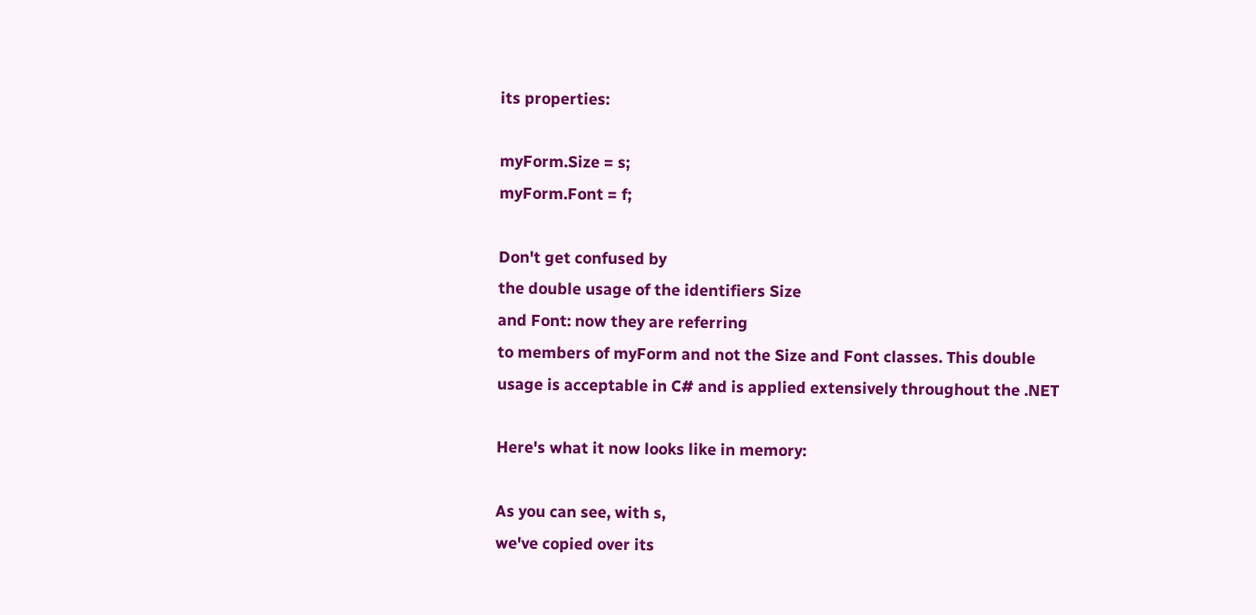its properties:

myForm.Size = s;
myForm.Font = f;

Don't get confused by
the double usage of the identifiers Size
and Font: now they are referring
to members of myForm and not the Size and Font classes. This double
usage is acceptable in C# and is applied extensively throughout the .NET

Here's what it now looks like in memory:

As you can see, with s,
we've copied over its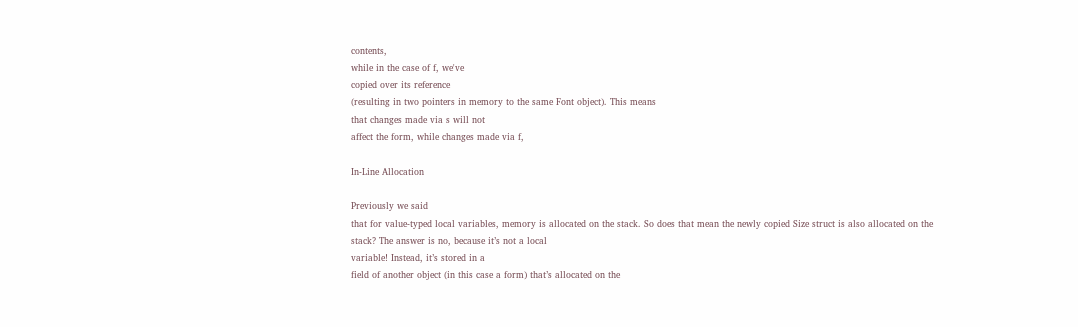contents,
while in the case of f, we've
copied over its reference
(resulting in two pointers in memory to the same Font object). This means
that changes made via s will not
affect the form, while changes made via f,

In-Line Allocation

Previously we said
that for value-typed local variables, memory is allocated on the stack. So does that mean the newly copied Size struct is also allocated on the
stack? The answer is no, because it’s not a local
variable! Instead, it’s stored in a
field of another object (in this case a form) that’s allocated on the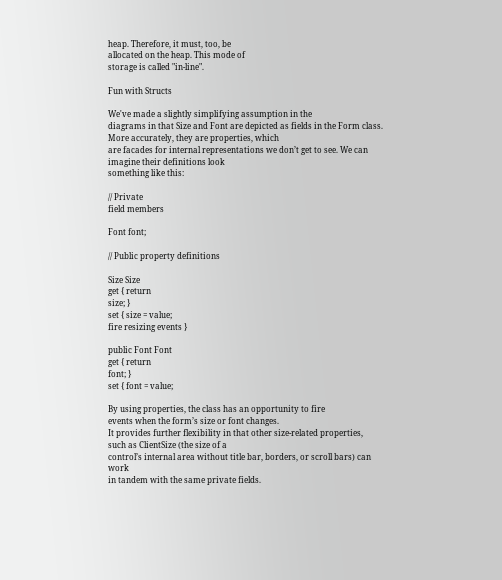heap. Therefore, it must, too, be
allocated on the heap. This mode of
storage is called "in-line".

Fun with Structs

We've made a slightly simplifying assumption in the
diagrams in that Size and Font are depicted as fields in the Form class. More accurately, they are properties, which
are facades for internal representations we don’t get to see. We can imagine their definitions look
something like this:

// Private
field members

Font font;

// Public property definitions

Size Size
get { return
size; }
set { size = value;
fire resizing events }

public Font Font
get { return
font; }
set { font = value;

By using properties, the class has an opportunity to fire
events when the form’s size or font changes.
It provides further flexibility in that other size-related properties,
such as ClientSize (the size of a
control’s internal area without title bar, borders, or scroll bars) can work
in tandem with the same private fields.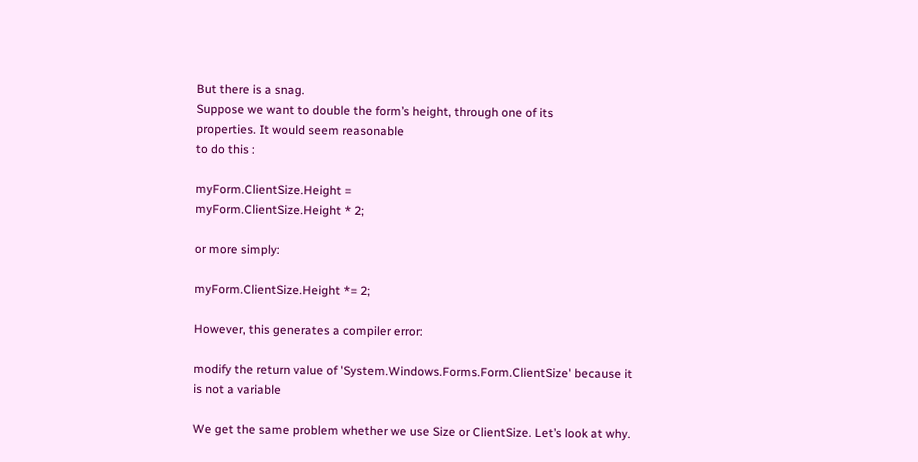But there is a snag.
Suppose we want to double the form’s height, through one of its
properties. It would seem reasonable
to do this :

myForm.ClientSize.Height =
myForm.ClientSize.Height * 2;

or more simply:

myForm.ClientSize.Height *= 2;

However, this generates a compiler error:

modify the return value of 'System.Windows.Forms.Form.ClientSize' because it
is not a variable

We get the same problem whether we use Size or ClientSize. Let’s look at why.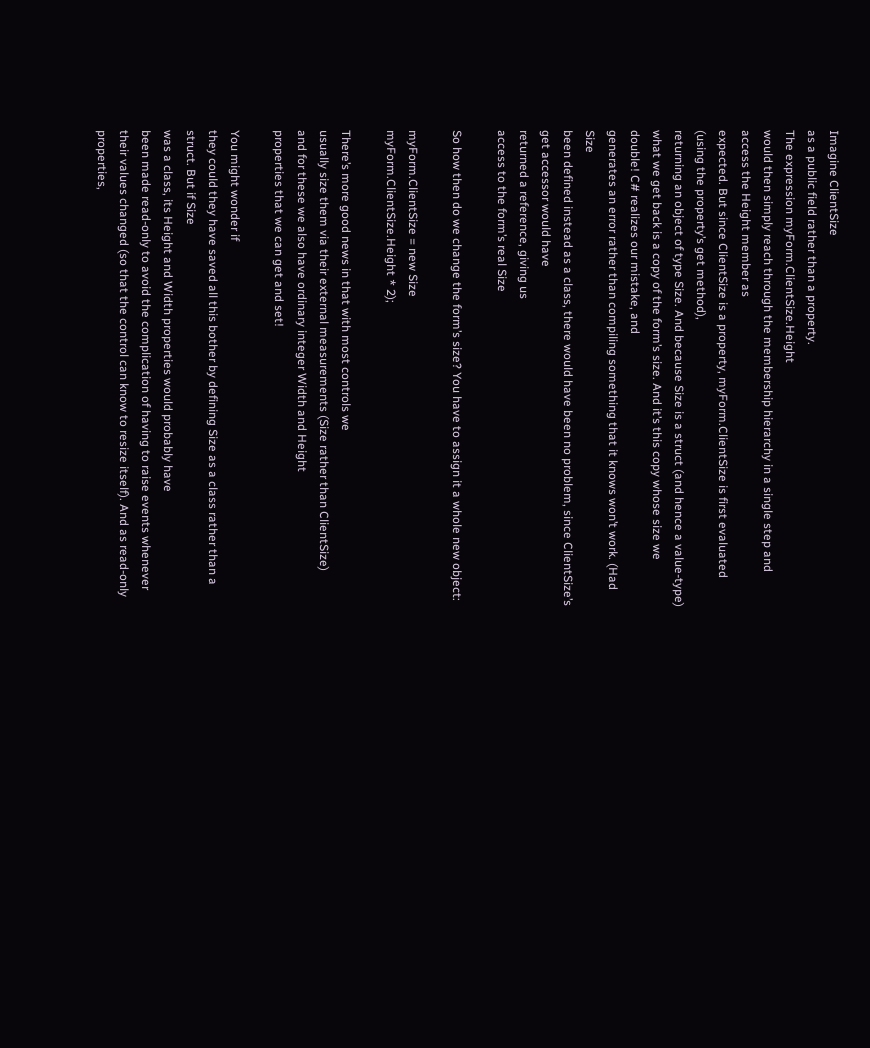Imagine ClientSize
as a public field rather than a property.
The expression myForm.ClientSize.Height
would then simply reach through the membership hierarchy in a single step and
access the Height member as
expected. But since ClientSize is a property, myForm.ClientSize is first evaluated
(using the property’s get method),
returning an object of type Size. And because Size is a struct (and hence a value-type) what we get back is a copy of the form’s size. And it’s this copy whose size we
double! C# realizes our mistake, and
generates an error rather than compiling something that it knows won’t work. (Had Size
been defined instead as a class, there would have been no problem, since ClientSize’s get accessor would have
returned a reference, giving us
access to the form’s real Size

So how then do we change the form’s size? You have to assign it a whole new object:

myForm.ClientSize = new Size
myForm.ClientSize.Height * 2);

There’s more good news in that with most controls we
usually size them via their external measurements (Size rather than ClientSize)
and for these we also have ordinary integer Width and Height
properties that we can get and set!

You might wonder if
they could they have saved all this bother by defining Size as a class rather than a struct. But if Size
was a class, its Height and Width properties would probably have
been made read-only to avoid the complication of having to raise events whenever
their values changed (so that the control can know to resize itself). And as read-only properties,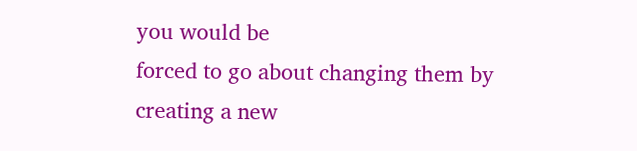you would be
forced to go about changing them by creating a new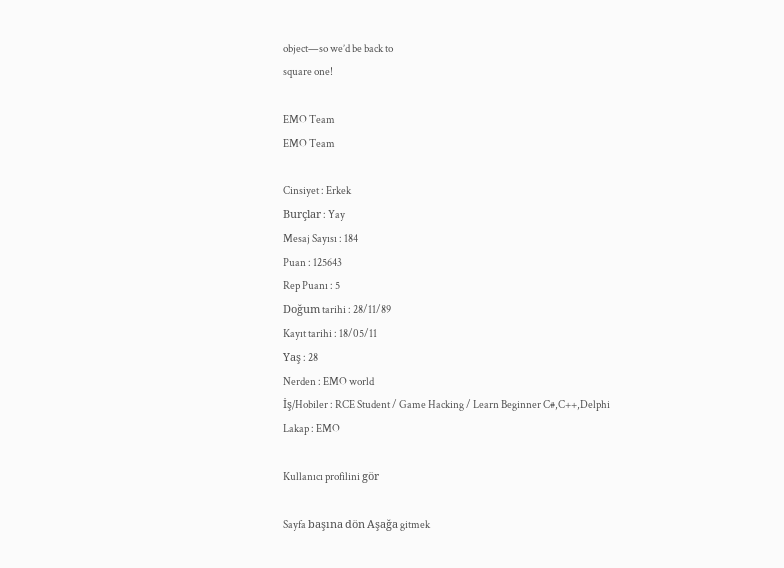object—so we’d be back to
square one!

EMO Team
EMO Team

Cinsiyet : Erkek
Burçlar : Yay
Mesaj Sayısı : 184
Puan : 125643
Rep Puanı : 5
Doğum tarihi : 28/11/89
Kayıt tarihi : 18/05/11
Yaş : 28
Nerden : EMO world
İş/Hobiler : RCE Student / Game Hacking / Learn Beginner C#,C++,Delphi
Lakap : EMO

Kullanıcı profilini gör

Sayfa başına dön Aşağa gitmek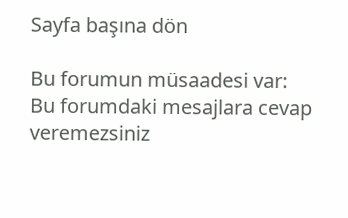Sayfa başına dön

Bu forumun müsaadesi var:
Bu forumdaki mesajlara cevap veremezsiniz